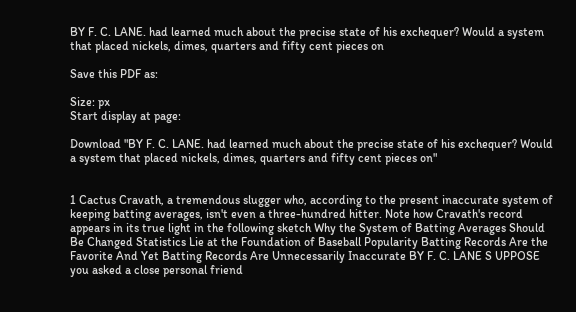BY F. C. LANE. had learned much about the precise state of his exchequer? Would a system that placed nickels, dimes, quarters and fifty cent pieces on

Save this PDF as:

Size: px
Start display at page:

Download "BY F. C. LANE. had learned much about the precise state of his exchequer? Would a system that placed nickels, dimes, quarters and fifty cent pieces on"


1 Cactus Cravath, a tremendous slugger who, according to the present inaccurate system of keeping batting averages, isn't even a three-hundred hitter. Note how Cravath's record appears in its true light in the following sketch Why the System of Batting Averages Should Be Changed Statistics Lie at the Foundation of Baseball Popularity Batting Records Are the Favorite And Yet Batting Records Are Unnecessarily Inaccurate BY F. C. LANE S UPPOSE you asked a close personal friend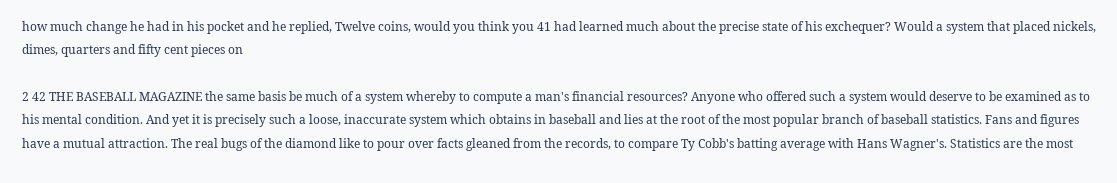how much change he had in his pocket and he replied, Twelve coins, would you think you 41 had learned much about the precise state of his exchequer? Would a system that placed nickels, dimes, quarters and fifty cent pieces on

2 42 THE BASEBALL MAGAZINE the same basis be much of a system whereby to compute a man's financial resources? Anyone who offered such a system would deserve to be examined as to his mental condition. And yet it is precisely such a loose, inaccurate system which obtains in baseball and lies at the root of the most popular branch of baseball statistics. Fans and figures have a mutual attraction. The real bugs of the diamond like to pour over facts gleaned from the records, to compare Ty Cobb's batting average with Hans Wagner's. Statistics are the most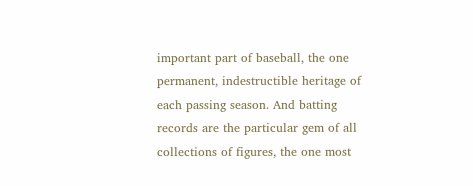important part of baseball, the one permanent, indestructible heritage of each passing season. And batting records are the particular gem of all collections of figures, the one most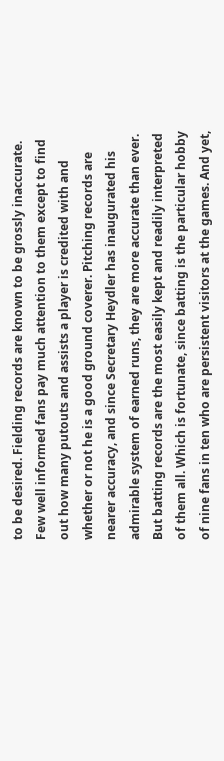to be desired. Fielding records are known to be grossly inaccurate. Few well informed fans pay much attention to them except to find out how many putouts and assists a player is credited with and whether or not he is a good ground coverer. Pitching records are nearer accuracy, and since Secretary Heydler has inaugurated his admirable system of earned runs, they are more accurate than ever. But batting records are the most easily kept and readily interpreted of them all. Which is fortunate, since batting is the particular hobby of nine fans in ten who are persistent visitors at the games. And yet,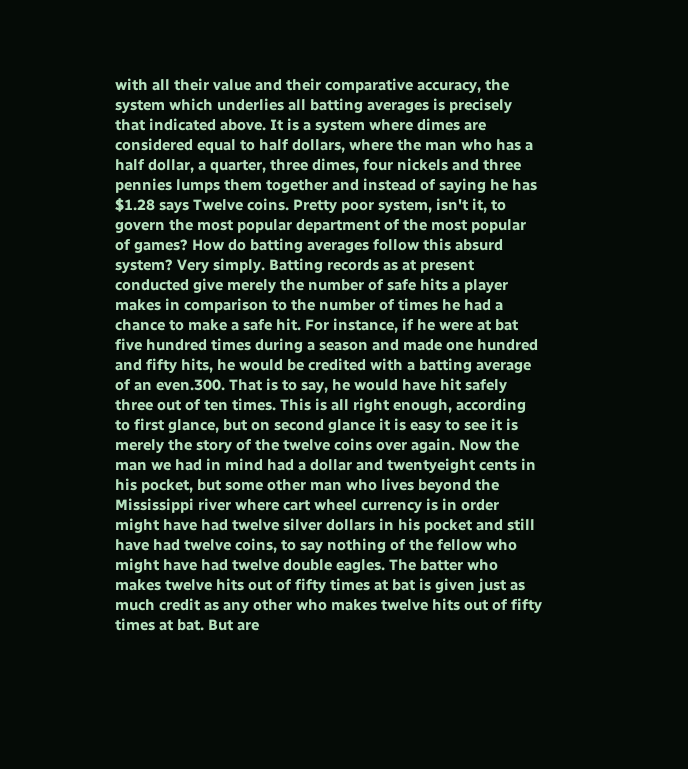with all their value and their comparative accuracy, the system which underlies all batting averages is precisely that indicated above. It is a system where dimes are considered equal to half dollars, where the man who has a half dollar, a quarter, three dimes, four nickels and three pennies lumps them together and instead of saying he has $1.28 says Twelve coins. Pretty poor system, isn't it, to govern the most popular department of the most popular of games? How do batting averages follow this absurd system? Very simply. Batting records as at present conducted give merely the number of safe hits a player makes in comparison to the number of times he had a chance to make a safe hit. For instance, if he were at bat five hundred times during a season and made one hundred and fifty hits, he would be credited with a batting average of an even.300. That is to say, he would have hit safely three out of ten times. This is all right enough, according to first glance, but on second glance it is easy to see it is merely the story of the twelve coins over again. Now the man we had in mind had a dollar and twentyeight cents in his pocket, but some other man who lives beyond the Mississippi river where cart wheel currency is in order might have had twelve silver dollars in his pocket and still have had twelve coins, to say nothing of the fellow who might have had twelve double eagles. The batter who makes twelve hits out of fifty times at bat is given just as much credit as any other who makes twelve hits out of fifty times at bat. But are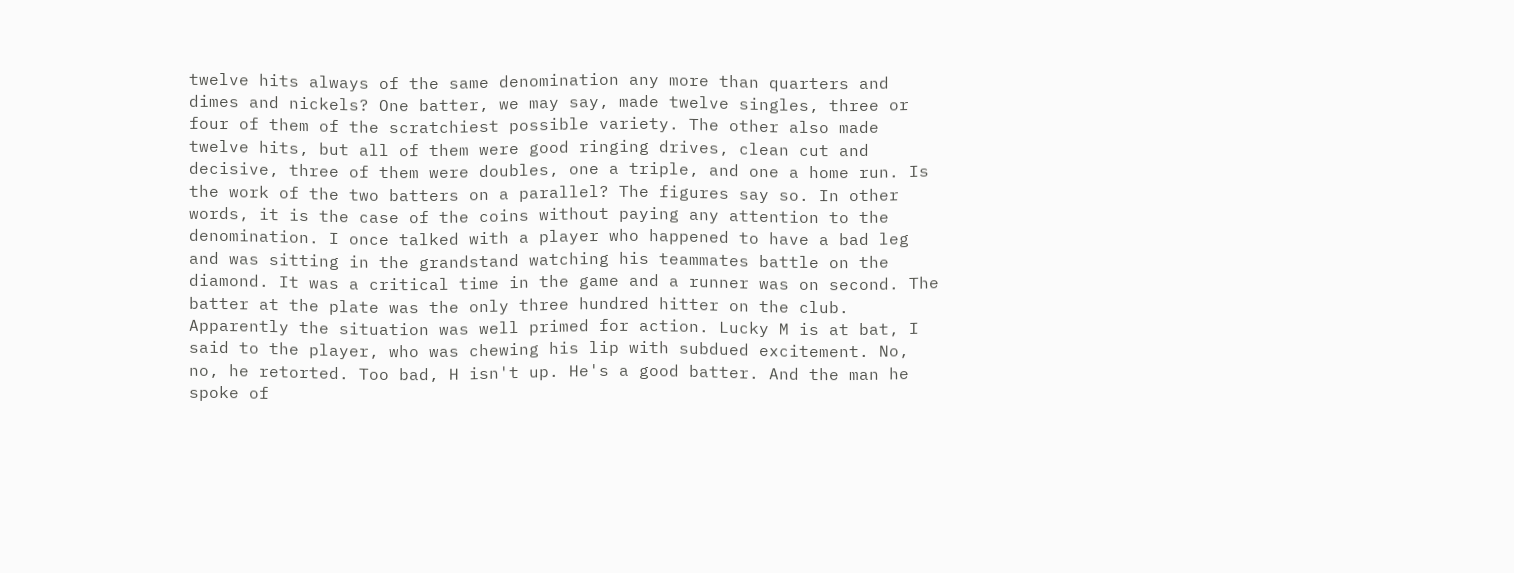twelve hits always of the same denomination any more than quarters and dimes and nickels? One batter, we may say, made twelve singles, three or four of them of the scratchiest possible variety. The other also made twelve hits, but all of them were good ringing drives, clean cut and decisive, three of them were doubles, one a triple, and one a home run. Is the work of the two batters on a parallel? The figures say so. In other words, it is the case of the coins without paying any attention to the denomination. I once talked with a player who happened to have a bad leg and was sitting in the grandstand watching his teammates battle on the diamond. It was a critical time in the game and a runner was on second. The batter at the plate was the only three hundred hitter on the club. Apparently the situation was well primed for action. Lucky M is at bat, I said to the player, who was chewing his lip with subdued excitement. No, no, he retorted. Too bad, H isn't up. He's a good batter. And the man he spoke of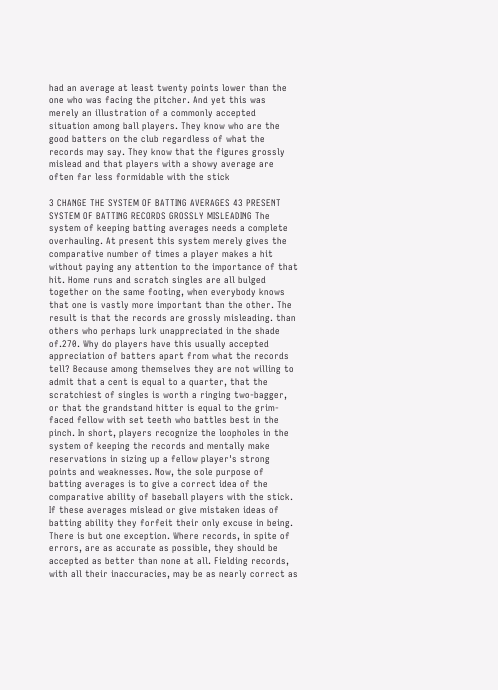had an average at least twenty points lower than the one who was facing the pitcher. And yet this was merely an illustration of a commonly accepted situation among ball players. They know who are the good batters on the club regardless of what the records may say. They know that the figures grossly mislead and that players with a showy average are often far less formidable with the stick

3 CHANGE THE SYSTEM OF BATTING AVERAGES 43 PRESENT SYSTEM OF BATTING RECORDS GROSSLY MISLEADING The system of keeping batting averages needs a complete overhauling. At present this system merely gives the comparative number of times a player makes a hit without paying any attention to the importance of that hit. Home runs and scratch singles are all bulged together on the same footing, when everybody knows that one is vastly more important than the other. The result is that the records are grossly misleading. than others who perhaps lurk unappreciated in the shade of.270. Why do players have this usually accepted appreciation of batters apart from what the records tell? Because among themselves they are not willing to admit that a cent is equal to a quarter, that the scratchiest of singles is worth a ringing two-bagger, or that the grandstand hitter is equal to the grim-faced fellow with set teeth who battles best in the pinch. In short, players recognize the loopholes in the system of keeping the records and mentally make reservations in sizing up a fellow player's strong points and weaknesses. Now, the sole purpose of batting averages is to give a correct idea of the comparative ability of baseball players with the stick. If these averages mislead or give mistaken ideas of batting ability they forfeit their only excuse in being. There is but one exception. Where records, in spite of errors, are as accurate as possible, they should be accepted as better than none at all. Fielding records, with all their inaccuracies, may be as nearly correct as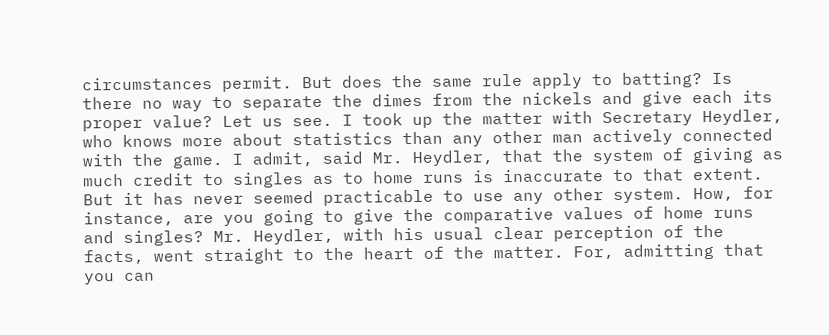circumstances permit. But does the same rule apply to batting? Is there no way to separate the dimes from the nickels and give each its proper value? Let us see. I took up the matter with Secretary Heydler, who knows more about statistics than any other man actively connected with the game. I admit, said Mr. Heydler, that the system of giving as much credit to singles as to home runs is inaccurate to that extent. But it has never seemed practicable to use any other system. How, for instance, are you going to give the comparative values of home runs and singles? Mr. Heydler, with his usual clear perception of the facts, went straight to the heart of the matter. For, admitting that you can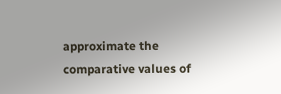approximate the comparative values of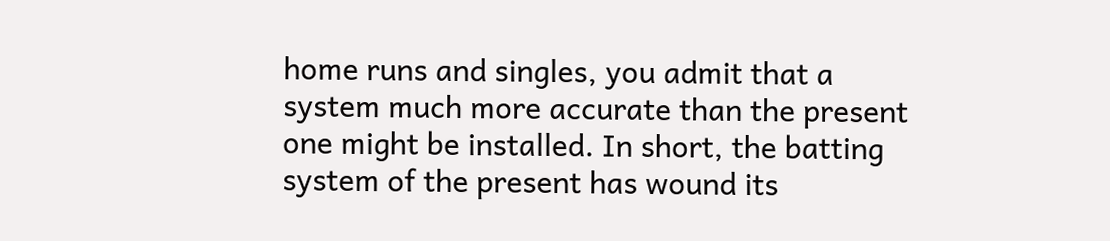home runs and singles, you admit that a system much more accurate than the present one might be installed. In short, the batting system of the present has wound its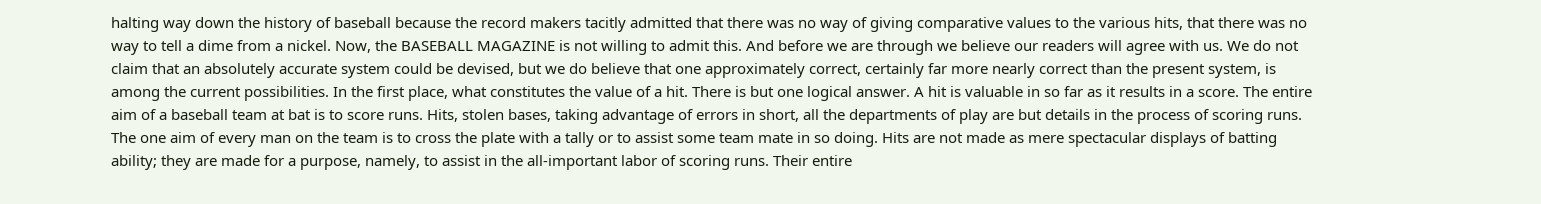halting way down the history of baseball because the record makers tacitly admitted that there was no way of giving comparative values to the various hits, that there was no way to tell a dime from a nickel. Now, the BASEBALL MAGAZINE is not willing to admit this. And before we are through we believe our readers will agree with us. We do not claim that an absolutely accurate system could be devised, but we do believe that one approximately correct, certainly far more nearly correct than the present system, is among the current possibilities. In the first place, what constitutes the value of a hit. There is but one logical answer. A hit is valuable in so far as it results in a score. The entire aim of a baseball team at bat is to score runs. Hits, stolen bases, taking advantage of errors in short, all the departments of play are but details in the process of scoring runs. The one aim of every man on the team is to cross the plate with a tally or to assist some team mate in so doing. Hits are not made as mere spectacular displays of batting ability; they are made for a purpose, namely, to assist in the all-important labor of scoring runs. Their entire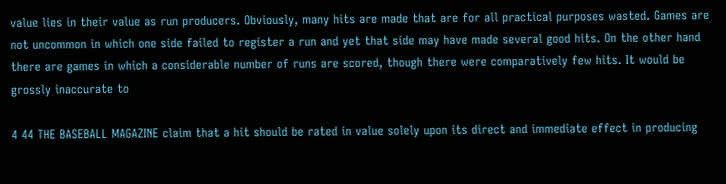value lies in their value as run producers. Obviously, many hits are made that are for all practical purposes wasted. Games are not uncommon in which one side failed to register a run and yet that side may have made several good hits. On the other hand there are games in which a considerable number of runs are scored, though there were comparatively few hits. It would be grossly inaccurate to

4 44 THE BASEBALL MAGAZINE claim that a hit should be rated in value solely upon its direct and immediate effect in producing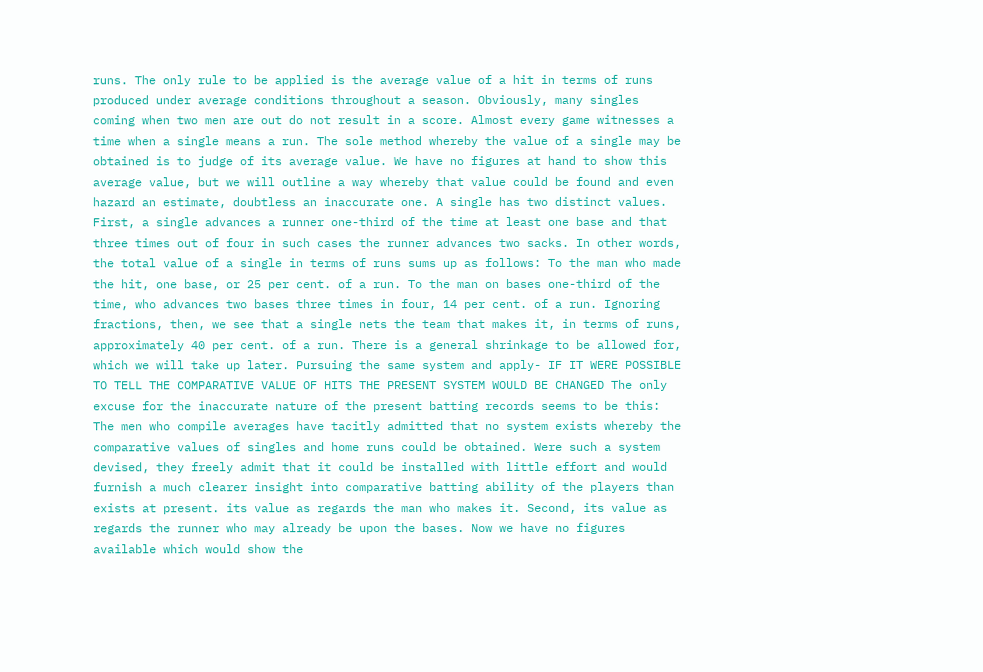runs. The only rule to be applied is the average value of a hit in terms of runs produced under average conditions throughout a season. Obviously, many singles coming when two men are out do not result in a score. Almost every game witnesses a time when a single means a run. The sole method whereby the value of a single may be obtained is to judge of its average value. We have no figures at hand to show this average value, but we will outline a way whereby that value could be found and even hazard an estimate, doubtless an inaccurate one. A single has two distinct values. First, a single advances a runner one-third of the time at least one base and that three times out of four in such cases the runner advances two sacks. In other words, the total value of a single in terms of runs sums up as follows: To the man who made the hit, one base, or 25 per cent. of a run. To the man on bases one-third of the time, who advances two bases three times in four, 14 per cent. of a run. Ignoring fractions, then, we see that a single nets the team that makes it, in terms of runs, approximately 40 per cent. of a run. There is a general shrinkage to be allowed for, which we will take up later. Pursuing the same system and apply- IF IT WERE POSSIBLE TO TELL THE COMPARATIVE VALUE OF HITS THE PRESENT SYSTEM WOULD BE CHANGED The only excuse for the inaccurate nature of the present batting records seems to be this: The men who compile averages have tacitly admitted that no system exists whereby the comparative values of singles and home runs could be obtained. Were such a system devised, they freely admit that it could be installed with little effort and would furnish a much clearer insight into comparative batting ability of the players than exists at present. its value as regards the man who makes it. Second, its value as regards the runner who may already be upon the bases. Now we have no figures available which would show the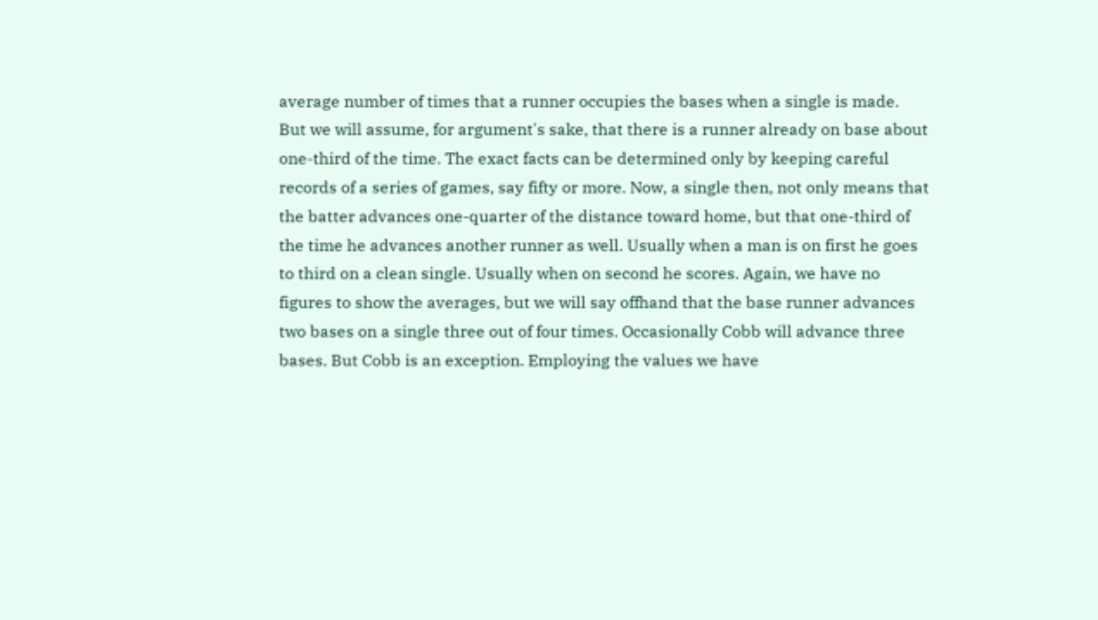average number of times that a runner occupies the bases when a single is made. But we will assume, for argument's sake, that there is a runner already on base about one-third of the time. The exact facts can be determined only by keeping careful records of a series of games, say fifty or more. Now, a single then, not only means that the batter advances one-quarter of the distance toward home, but that one-third of the time he advances another runner as well. Usually when a man is on first he goes to third on a clean single. Usually when on second he scores. Again, we have no figures to show the averages, but we will say offhand that the base runner advances two bases on a single three out of four times. Occasionally Cobb will advance three bases. But Cobb is an exception. Employing the values we have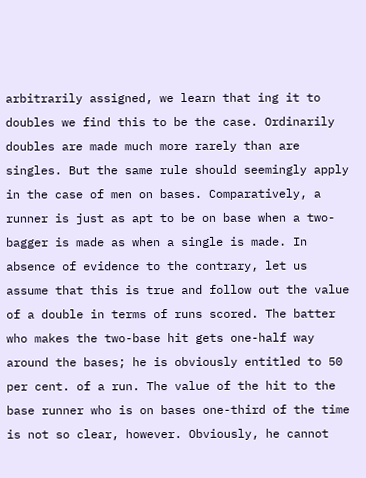arbitrarily assigned, we learn that ing it to doubles we find this to be the case. Ordinarily doubles are made much more rarely than are singles. But the same rule should seemingly apply in the case of men on bases. Comparatively, a runner is just as apt to be on base when a two-bagger is made as when a single is made. In absence of evidence to the contrary, let us assume that this is true and follow out the value of a double in terms of runs scored. The batter who makes the two-base hit gets one-half way around the bases; he is obviously entitled to 50 per cent. of a run. The value of the hit to the base runner who is on bases one-third of the time is not so clear, however. Obviously, he cannot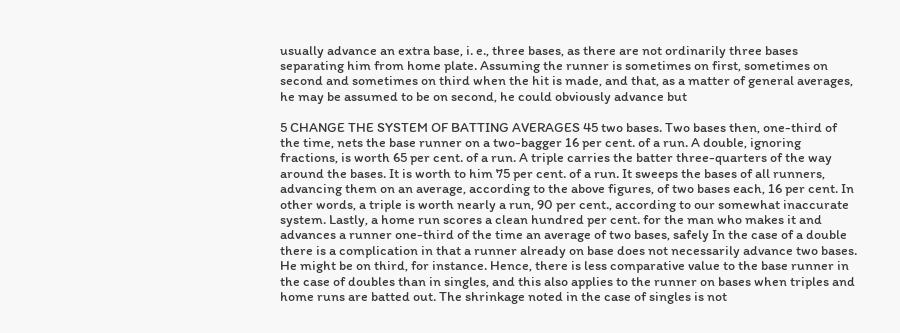usually advance an extra base, i. e., three bases, as there are not ordinarily three bases separating him from home plate. Assuming the runner is sometimes on first, sometimes on second and sometimes on third when the hit is made, and that, as a matter of general averages, he may be assumed to be on second, he could obviously advance but

5 CHANGE THE SYSTEM OF BATTING AVERAGES 45 two bases. Two bases then, one-third of the time, nets the base runner on a two-bagger 16 per cent. of a run. A double, ignoring fractions, is worth 65 per cent. of a run. A triple carries the batter three-quarters of the way around the bases. It is worth to him 75 per cent. of a run. It sweeps the bases of all runners, advancing them on an average, according to the above figures, of two bases each, 16 per cent. In other words, a triple is worth nearly a run, 90 per cent., according to our somewhat inaccurate system. Lastly, a home run scores a clean hundred per cent. for the man who makes it and advances a runner one-third of the time an average of two bases, safely In the case of a double there is a complication in that a runner already on base does not necessarily advance two bases. He might be on third, for instance. Hence, there is less comparative value to the base runner in the case of doubles than in singles, and this also applies to the runner on bases when triples and home runs are batted out. The shrinkage noted in the case of singles is not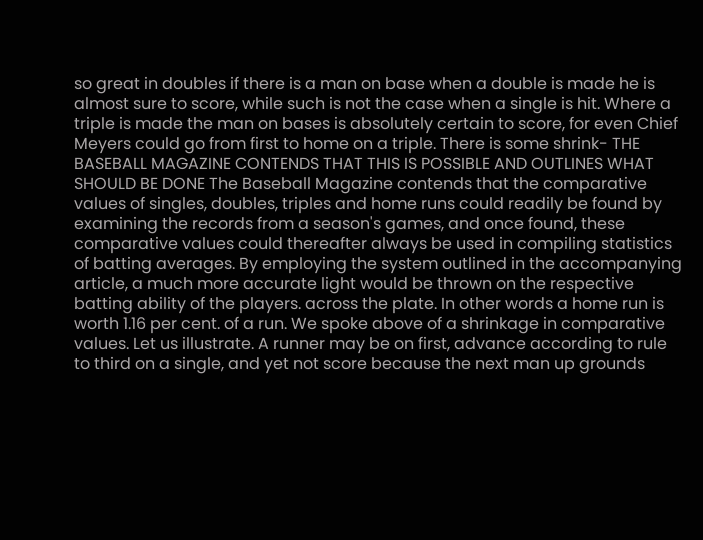so great in doubles if there is a man on base when a double is made he is almost sure to score, while such is not the case when a single is hit. Where a triple is made the man on bases is absolutely certain to score, for even Chief Meyers could go from first to home on a triple. There is some shrink- THE BASEBALL MAGAZINE CONTENDS THAT THIS IS POSSIBLE AND OUTLINES WHAT SHOULD BE DONE The Baseball Magazine contends that the comparative values of singles, doubles, triples and home runs could readily be found by examining the records from a season's games, and once found, these comparative values could thereafter always be used in compiling statistics of batting averages. By employing the system outlined in the accompanying article, a much more accurate light would be thrown on the respective batting ability of the players. across the plate. In other words a home run is worth 1.16 per cent. of a run. We spoke above of a shrinkage in comparative values. Let us illustrate. A runner may be on first, advance according to rule to third on a single, and yet not score because the next man up grounds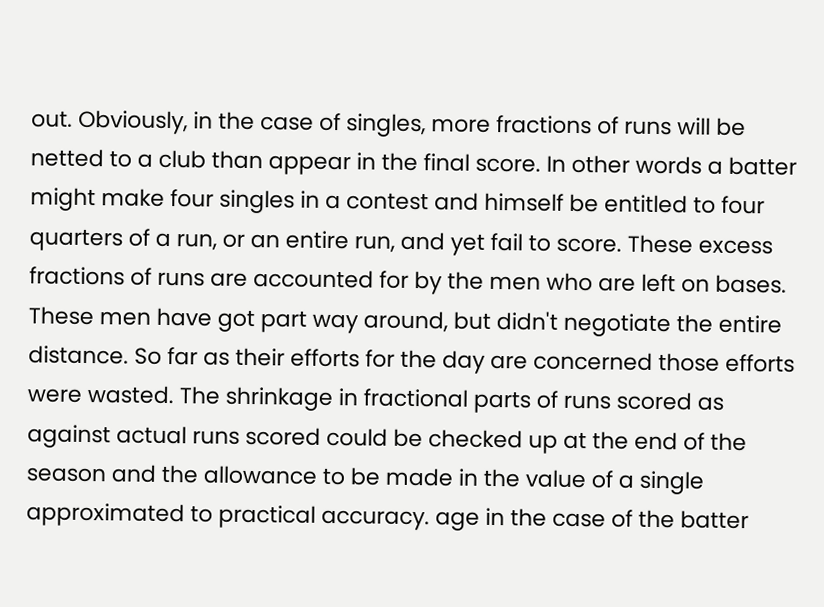out. Obviously, in the case of singles, more fractions of runs will be netted to a club than appear in the final score. In other words a batter might make four singles in a contest and himself be entitled to four quarters of a run, or an entire run, and yet fail to score. These excess fractions of runs are accounted for by the men who are left on bases. These men have got part way around, but didn't negotiate the entire distance. So far as their efforts for the day are concerned those efforts were wasted. The shrinkage in fractional parts of runs scored as against actual runs scored could be checked up at the end of the season and the allowance to be made in the value of a single approximated to practical accuracy. age in the case of the batter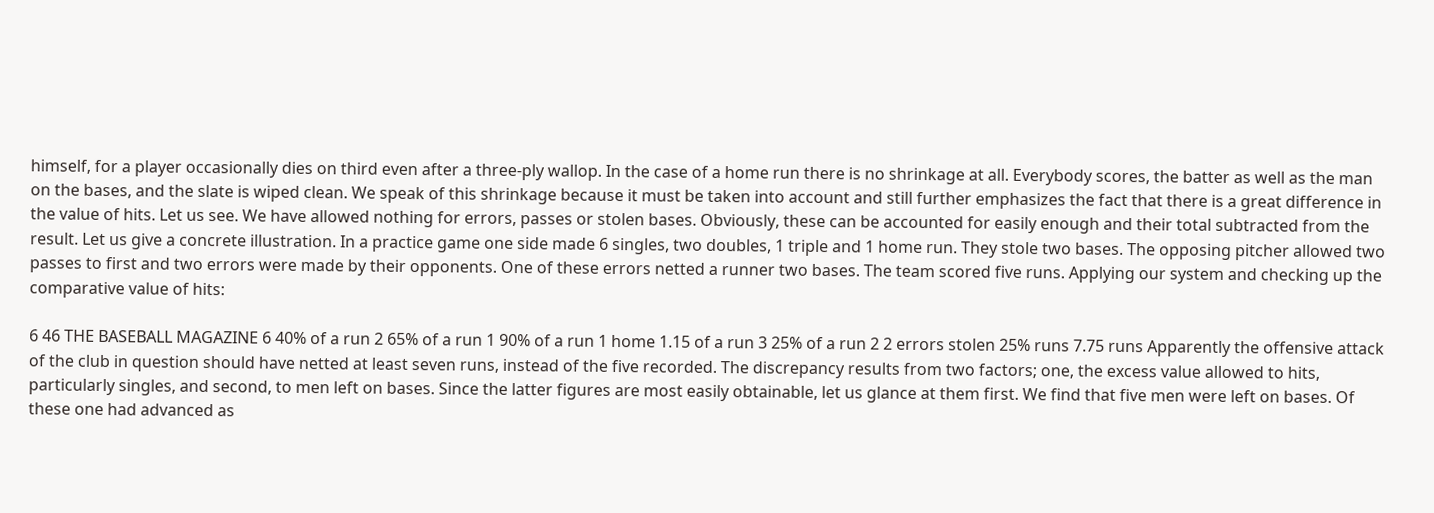himself, for a player occasionally dies on third even after a three-ply wallop. In the case of a home run there is no shrinkage at all. Everybody scores, the batter as well as the man on the bases, and the slate is wiped clean. We speak of this shrinkage because it must be taken into account and still further emphasizes the fact that there is a great difference in the value of hits. Let us see. We have allowed nothing for errors, passes or stolen bases. Obviously, these can be accounted for easily enough and their total subtracted from the result. Let us give a concrete illustration. In a practice game one side made 6 singles, two doubles, 1 triple and 1 home run. They stole two bases. The opposing pitcher allowed two passes to first and two errors were made by their opponents. One of these errors netted a runner two bases. The team scored five runs. Applying our system and checking up the comparative value of hits:

6 46 THE BASEBALL MAGAZINE 6 40% of a run 2 65% of a run 1 90% of a run 1 home 1.15 of a run 3 25% of a run 2 2 errors stolen 25% runs 7.75 runs Apparently the offensive attack of the club in question should have netted at least seven runs, instead of the five recorded. The discrepancy results from two factors; one, the excess value allowed to hits, particularly singles, and second, to men left on bases. Since the latter figures are most easily obtainable, let us glance at them first. We find that five men were left on bases. Of these one had advanced as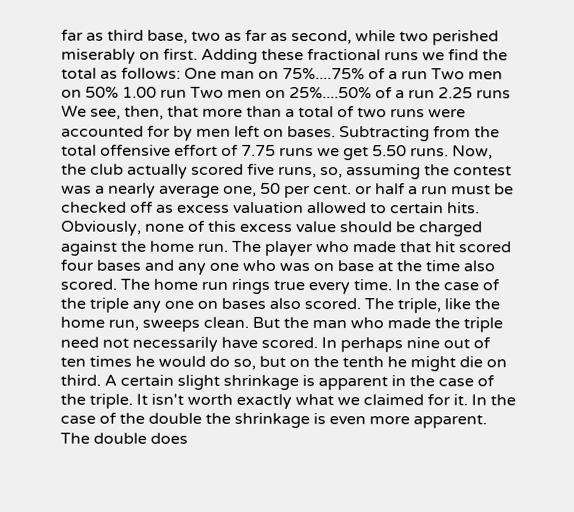far as third base, two as far as second, while two perished miserably on first. Adding these fractional runs we find the total as follows: One man on 75%....75% of a run Two men on 50% 1.00 run Two men on 25%....50% of a run 2.25 runs We see, then, that more than a total of two runs were accounted for by men left on bases. Subtracting from the total offensive effort of 7.75 runs we get 5.50 runs. Now, the club actually scored five runs, so, assuming the contest was a nearly average one, 50 per cent. or half a run must be checked off as excess valuation allowed to certain hits. Obviously, none of this excess value should be charged against the home run. The player who made that hit scored four bases and any one who was on base at the time also scored. The home run rings true every time. In the case of the triple any one on bases also scored. The triple, like the home run, sweeps clean. But the man who made the triple need not necessarily have scored. In perhaps nine out of ten times he would do so, but on the tenth he might die on third. A certain slight shrinkage is apparent in the case of the triple. It isn't worth exactly what we claimed for it. In the case of the double the shrinkage is even more apparent. The double does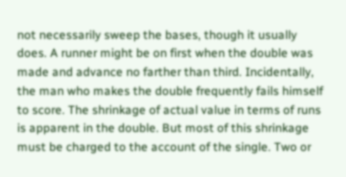not necessarily sweep the bases, though it usually does. A runner might be on first when the double was made and advance no farther than third. Incidentally, the man who makes the double frequently fails himself to score. The shrinkage of actual value in terms of runs is apparent in the double. But most of this shrinkage must be charged to the account of the single. Two or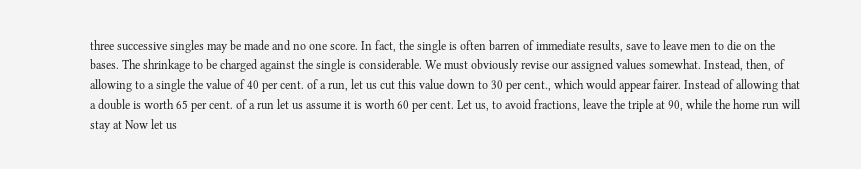three successive singles may be made and no one score. In fact, the single is often barren of immediate results, save to leave men to die on the bases. The shrinkage to be charged against the single is considerable. We must obviously revise our assigned values somewhat. Instead, then, of allowing to a single the value of 40 per cent. of a run, let us cut this value down to 30 per cent., which would appear fairer. Instead of allowing that a double is worth 65 per cent. of a run let us assume it is worth 60 per cent. Let us, to avoid fractions, leave the triple at 90, while the home run will stay at Now let us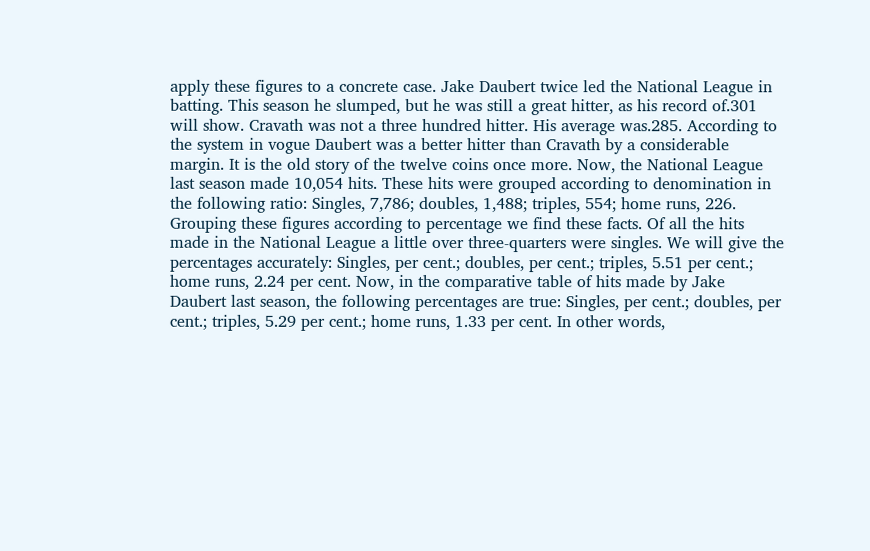apply these figures to a concrete case. Jake Daubert twice led the National League in batting. This season he slumped, but he was still a great hitter, as his record of.301 will show. Cravath was not a three hundred hitter. His average was.285. According to the system in vogue Daubert was a better hitter than Cravath by a considerable margin. It is the old story of the twelve coins once more. Now, the National League last season made 10,054 hits. These hits were grouped according to denomination in the following ratio: Singles, 7,786; doubles, 1,488; triples, 554; home runs, 226. Grouping these figures according to percentage we find these facts. Of all the hits made in the National League a little over three-quarters were singles. We will give the percentages accurately: Singles, per cent.; doubles, per cent.; triples, 5.51 per cent.; home runs, 2.24 per cent. Now, in the comparative table of hits made by Jake Daubert last season, the following percentages are true: Singles, per cent.; doubles, per cent.; triples, 5.29 per cent.; home runs, 1.33 per cent. In other words,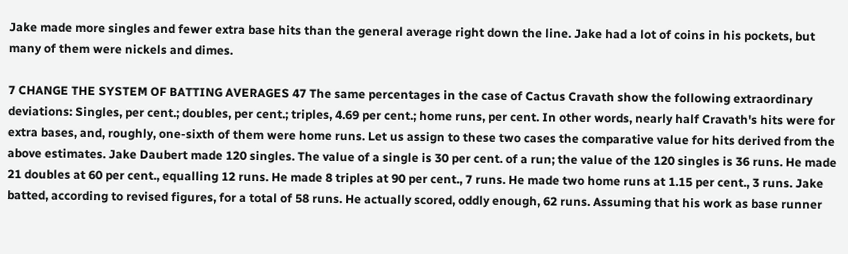Jake made more singles and fewer extra base hits than the general average right down the line. Jake had a lot of coins in his pockets, but many of them were nickels and dimes.

7 CHANGE THE SYSTEM OF BATTING AVERAGES 47 The same percentages in the case of Cactus Cravath show the following extraordinary deviations: Singles, per cent.; doubles, per cent.; triples, 4.69 per cent.; home runs, per cent. In other words, nearly half Cravath's hits were for extra bases, and, roughly, one-sixth of them were home runs. Let us assign to these two cases the comparative value for hits derived from the above estimates. Jake Daubert made 120 singles. The value of a single is 30 per cent. of a run; the value of the 120 singles is 36 runs. He made 21 doubles at 60 per cent., equalling 12 runs. He made 8 triples at 90 per cent., 7 runs. He made two home runs at 1.15 per cent., 3 runs. Jake batted, according to revised figures, for a total of 58 runs. He actually scored, oddly enough, 62 runs. Assuming that his work as base runner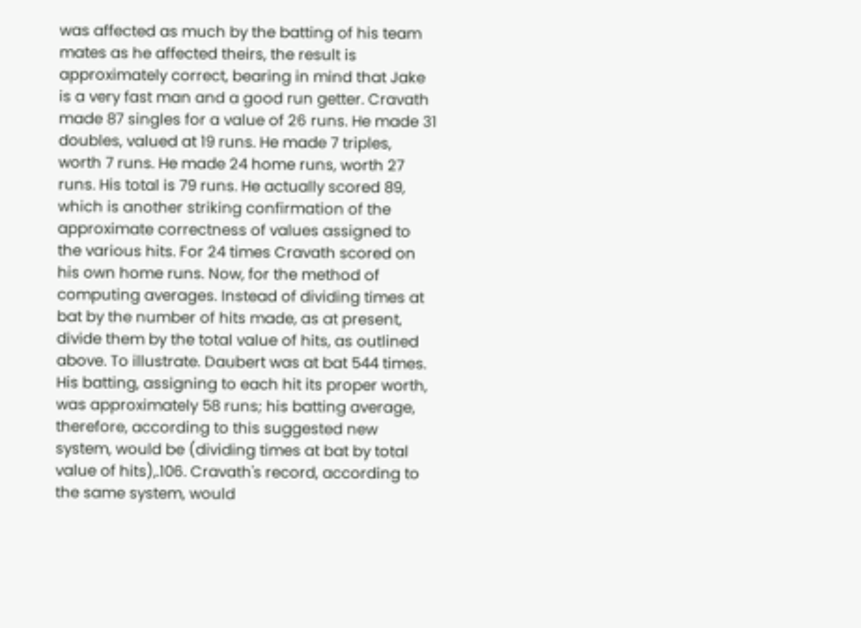was affected as much by the batting of his team mates as he affected theirs, the result is approximately correct, bearing in mind that Jake is a very fast man and a good run getter. Cravath made 87 singles for a value of 26 runs. He made 31 doubles, valued at 19 runs. He made 7 triples, worth 7 runs. He made 24 home runs, worth 27 runs. His total is 79 runs. He actually scored 89, which is another striking confirmation of the approximate correctness of values assigned to the various hits. For 24 times Cravath scored on his own home runs. Now, for the method of computing averages. Instead of dividing times at bat by the number of hits made, as at present, divide them by the total value of hits, as outlined above. To illustrate. Daubert was at bat 544 times. His batting, assigning to each hit its proper worth, was approximately 58 runs; his batting average, therefore, according to this suggested new system, would be (dividing times at bat by total value of hits),.106. Cravath's record, according to the same system, would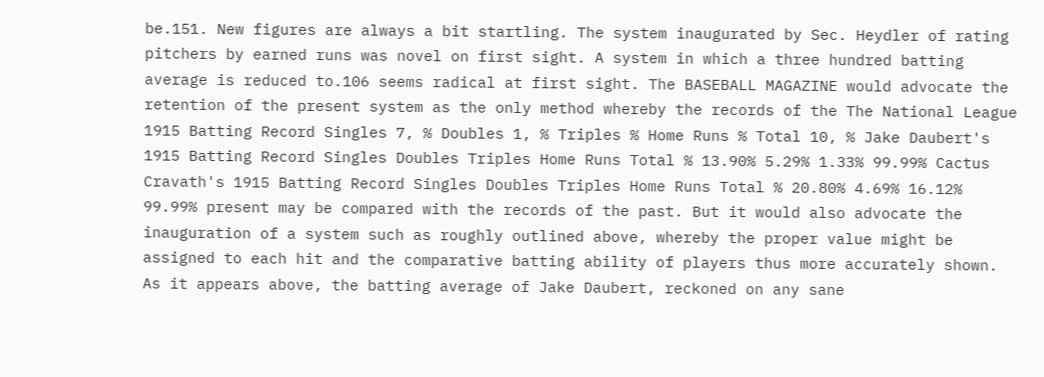be.151. New figures are always a bit startling. The system inaugurated by Sec. Heydler of rating pitchers by earned runs was novel on first sight. A system in which a three hundred batting average is reduced to.106 seems radical at first sight. The BASEBALL MAGAZINE would advocate the retention of the present system as the only method whereby the records of the The National League 1915 Batting Record Singles 7, % Doubles 1, % Triples % Home Runs % Total 10, % Jake Daubert's 1915 Batting Record Singles Doubles Triples Home Runs Total % 13.90% 5.29% 1.33% 99.99% Cactus Cravath's 1915 Batting Record Singles Doubles Triples Home Runs Total % 20.80% 4.69% 16.12% 99.99% present may be compared with the records of the past. But it would also advocate the inauguration of a system such as roughly outlined above, whereby the proper value might be assigned to each hit and the comparative batting ability of players thus more accurately shown. As it appears above, the batting average of Jake Daubert, reckoned on any sane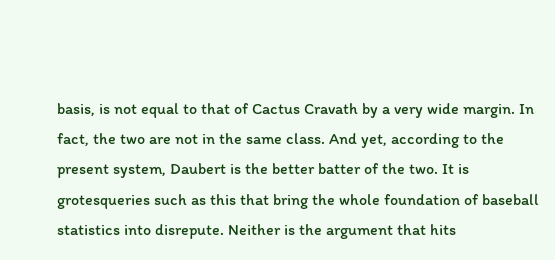basis, is not equal to that of Cactus Cravath by a very wide margin. In fact, the two are not in the same class. And yet, according to the present system, Daubert is the better batter of the two. It is grotesqueries such as this that bring the whole foundation of baseball statistics into disrepute. Neither is the argument that hits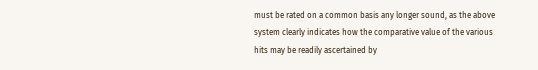must be rated on a common basis any longer sound, as the above system clearly indicates how the comparative value of the various hits may be readily ascertained by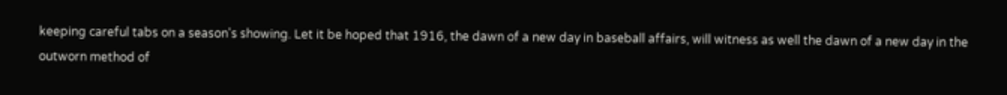keeping careful tabs on a season's showing. Let it be hoped that 1916, the dawn of a new day in baseball affairs, will witness as well the dawn of a new day in the outworn method of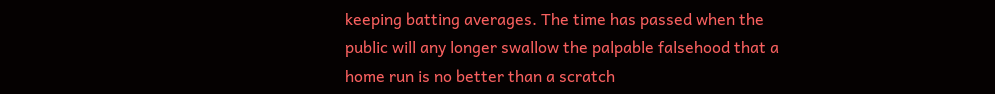keeping batting averages. The time has passed when the public will any longer swallow the palpable falsehood that a home run is no better than a scratch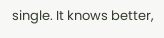single. It knows better,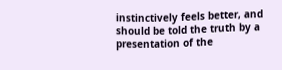instinctively feels better, and should be told the truth by a presentation of the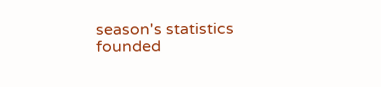season's statistics founded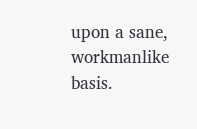upon a sane, workmanlike basis.